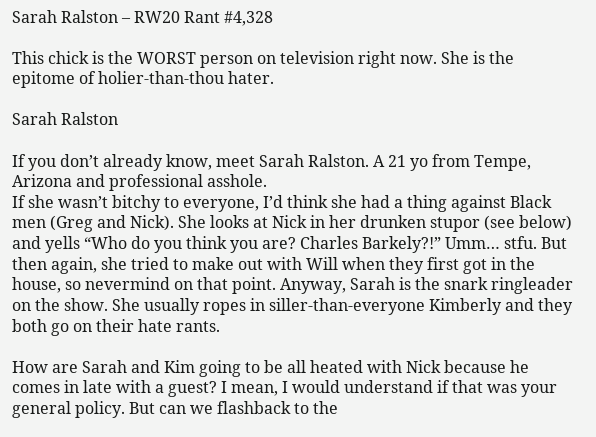Sarah Ralston – RW20 Rant #4,328

This chick is the WORST person on television right now. She is the epitome of holier-than-thou hater.

Sarah Ralston

If you don’t already know, meet Sarah Ralston. A 21 yo from Tempe, Arizona and professional asshole.
If she wasn’t bitchy to everyone, I’d think she had a thing against Black men (Greg and Nick). She looks at Nick in her drunken stupor (see below) and yells “Who do you think you are? Charles Barkely?!” Umm… stfu. But then again, she tried to make out with Will when they first got in the house, so nevermind on that point. Anyway, Sarah is the snark ringleader on the show. She usually ropes in siller-than-everyone Kimberly and they both go on their hate rants.

How are Sarah and Kim going to be all heated with Nick because he comes in late with a guest? I mean, I would understand if that was your general policy. But can we flashback to the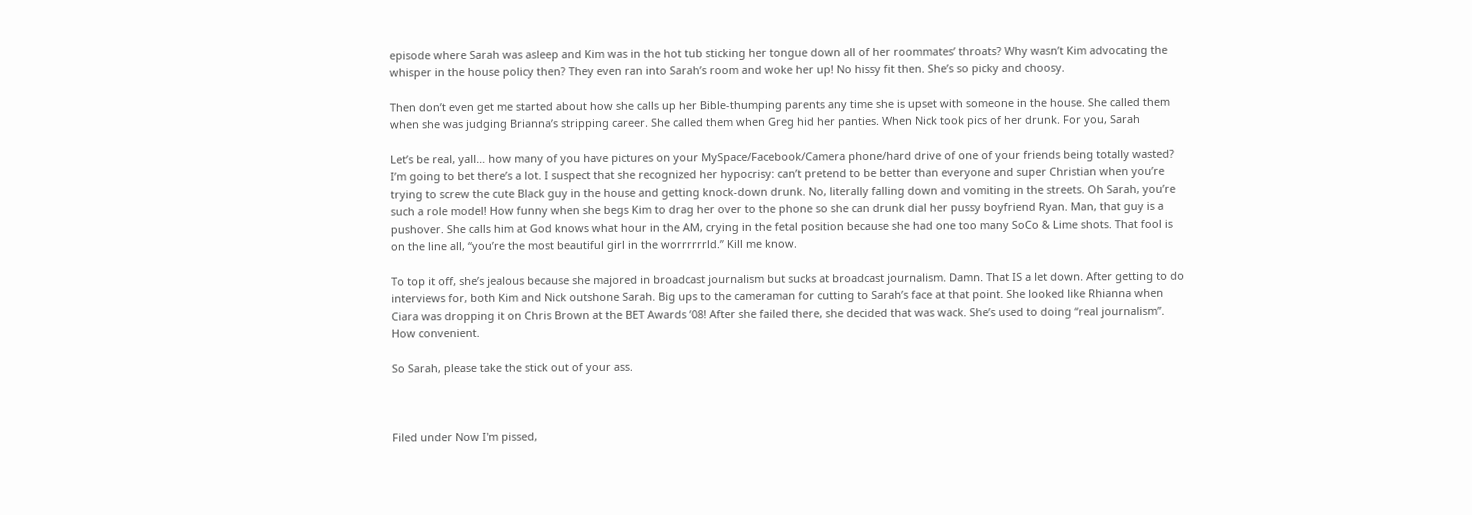episode where Sarah was asleep and Kim was in the hot tub sticking her tongue down all of her roommates’ throats? Why wasn’t Kim advocating the whisper in the house policy then? They even ran into Sarah’s room and woke her up! No hissy fit then. She’s so picky and choosy.

Then don’t even get me started about how she calls up her Bible-thumping parents any time she is upset with someone in the house. She called them when she was judging Brianna’s stripping career. She called them when Greg hid her panties. When Nick took pics of her drunk. For you, Sarah

Let’s be real, yall… how many of you have pictures on your MySpace/Facebook/Camera phone/hard drive of one of your friends being totally wasted? I’m going to bet there’s a lot. I suspect that she recognized her hypocrisy: can’t pretend to be better than everyone and super Christian when you’re trying to screw the cute Black guy in the house and getting knock-down drunk. No, literally falling down and vomiting in the streets. Oh Sarah, you’re such a role model! How funny when she begs Kim to drag her over to the phone so she can drunk dial her pussy boyfriend Ryan. Man, that guy is a pushover. She calls him at God knows what hour in the AM, crying in the fetal position because she had one too many SoCo & Lime shots. That fool is on the line all, “you’re the most beautiful girl in the worrrrrrld.” Kill me know.

To top it off, she’s jealous because she majored in broadcast journalism but sucks at broadcast journalism. Damn. That IS a let down. After getting to do interviews for, both Kim and Nick outshone Sarah. Big ups to the cameraman for cutting to Sarah’s face at that point. She looked like Rhianna when Ciara was dropping it on Chris Brown at the BET Awards ’08! After she failed there, she decided that was wack. She’s used to doing “real journalism”. How convenient.

So Sarah, please take the stick out of your ass.



Filed under Now I'm pissed,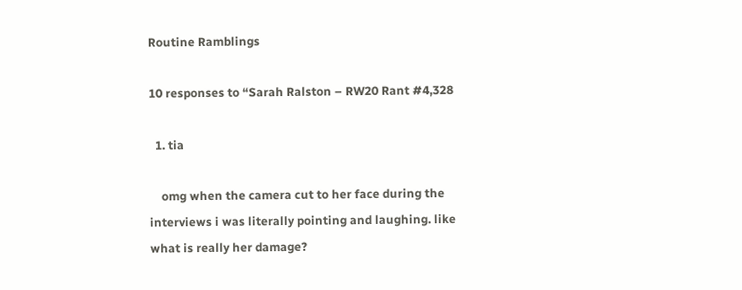Routine Ramblings

10 responses to “Sarah Ralston – RW20 Rant #4,328

  1. tia

    omg when the camera cut to her face during the interviews i was literally pointing and laughing. like what is really her damage?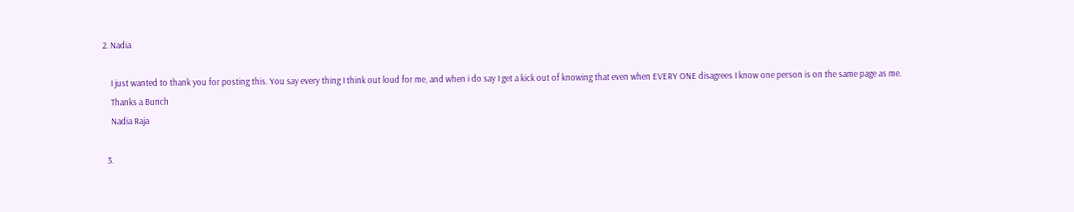2. Nadia

    I just wanted to thank you for posting this. You say every thing I think out loud for me, and when i do say I get a kick out of knowing that even when EVERY ONE disagrees I know one person is on the same page as me.
    Thanks a Bunch
    Nadia Raja

  3.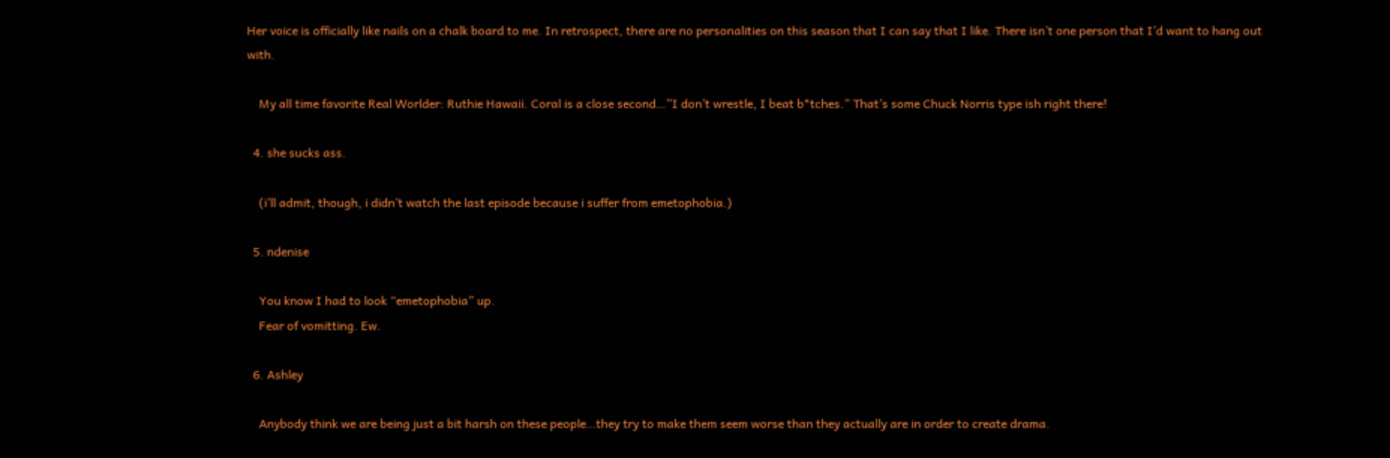Her voice is officially like nails on a chalk board to me. In retrospect, there are no personalities on this season that I can say that I like. There isn’t one person that I’d want to hang out with.

    My all time favorite Real Worlder: Ruthie Hawaii. Coral is a close second…”I don’t wrestle, I beat b*tches.” That’s some Chuck Norris type ish right there!

  4. she sucks ass.

    (i’ll admit, though, i didn’t watch the last episode because i suffer from emetophobia.)

  5. ndenise

    You know I had to look “emetophobia” up.
    Fear of vomitting. Ew.

  6. Ashley

    Anybody think we are being just a bit harsh on these people…they try to make them seem worse than they actually are in order to create drama.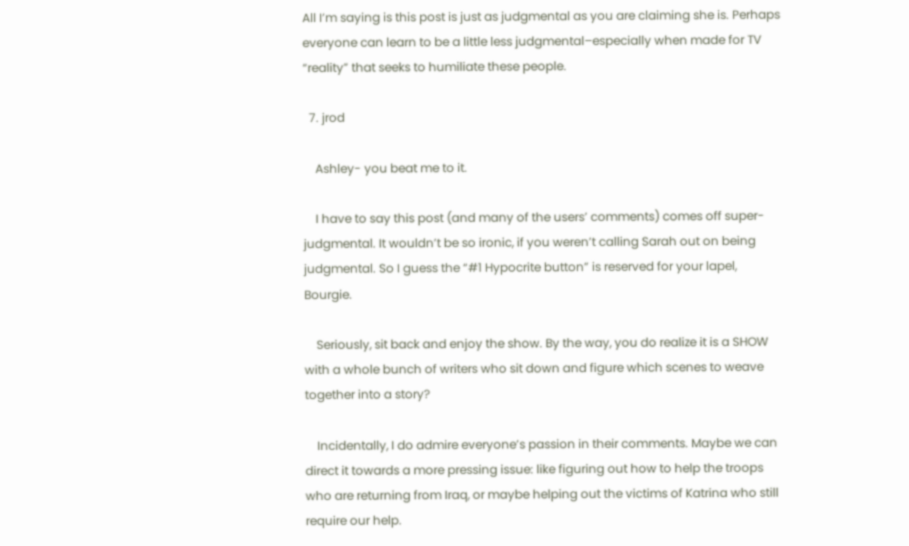All I’m saying is this post is just as judgmental as you are claiming she is. Perhaps everyone can learn to be a little less judgmental–especially when made for TV “reality” that seeks to humiliate these people.

  7. jrod

    Ashley- you beat me to it.

    I have to say this post (and many of the users’ comments) comes off super-judgmental. It wouldn’t be so ironic, if you weren’t calling Sarah out on being judgmental. So I guess the “#1 Hypocrite button” is reserved for your lapel, Bourgie.

    Seriously, sit back and enjoy the show. By the way, you do realize it is a SHOW with a whole bunch of writers who sit down and figure which scenes to weave together into a story?

    Incidentally, I do admire everyone’s passion in their comments. Maybe we can direct it towards a more pressing issue: like figuring out how to help the troops who are returning from Iraq, or maybe helping out the victims of Katrina who still require our help.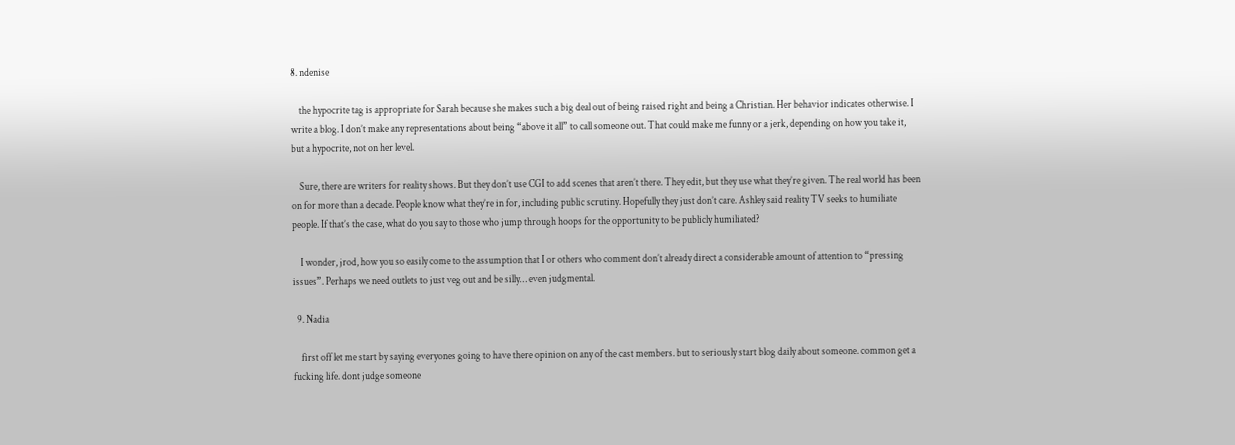8. ndenise

    the hypocrite tag is appropriate for Sarah because she makes such a big deal out of being raised right and being a Christian. Her behavior indicates otherwise. I write a blog. I don’t make any representations about being “above it all” to call someone out. That could make me funny or a jerk, depending on how you take it, but a hypocrite, not on her level.

    Sure, there are writers for reality shows. But they don’t use CGI to add scenes that aren’t there. They edit, but they use what they’re given. The real world has been on for more than a decade. People know what they’re in for, including public scrutiny. Hopefully they just don’t care. Ashley said reality TV seeks to humiliate people. If that’s the case, what do you say to those who jump through hoops for the opportunity to be publicly humiliated?

    I wonder, jrod, how you so easily come to the assumption that I or others who comment don’t already direct a considerable amount of attention to “pressing issues”. Perhaps we need outlets to just veg out and be silly… even judgmental.

  9. Nadia

    first off let me start by saying everyones going to have there opinion on any of the cast members. but to seriously start blog daily about someone. common get a fucking life. dont judge someone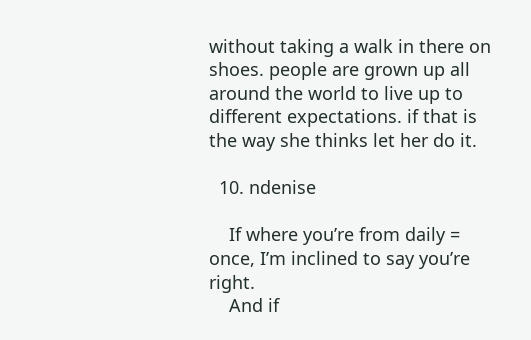without taking a walk in there on shoes. people are grown up all around the world to live up to different expectations. if that is the way she thinks let her do it.

  10. ndenise

    If where you’re from daily = once, I’m inclined to say you’re right.
    And if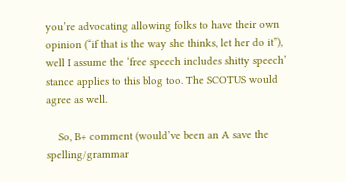you’re advocating allowing folks to have their own opinion (“if that is the way she thinks, let her do it”), well I assume the ‘free speech includes shitty speech’ stance applies to this blog too. The SCOTUS would agree as well.

    So, B+ comment (would’ve been an A save the spelling/grammar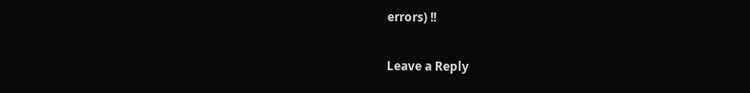errors) !!

Leave a Reply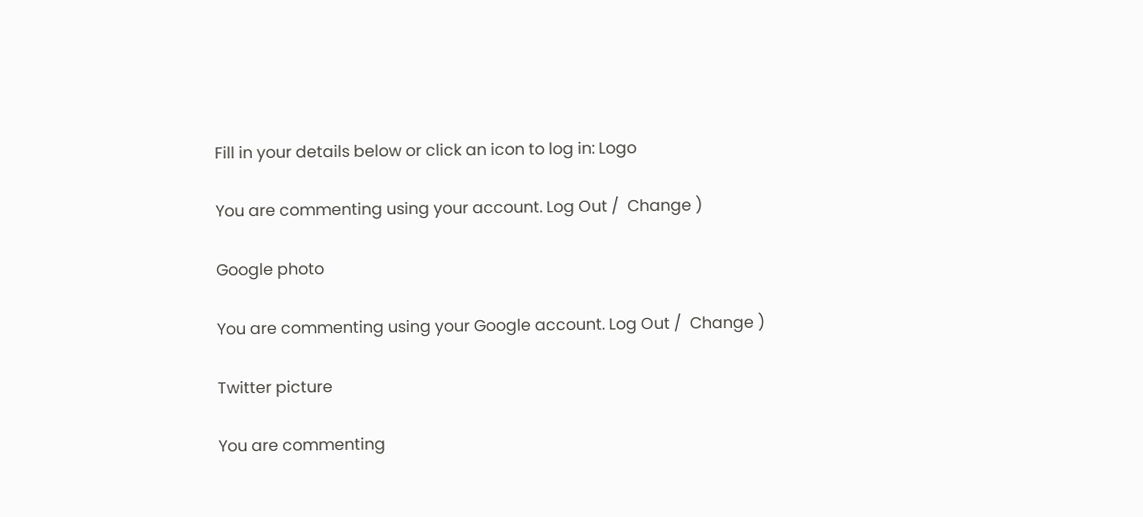Fill in your details below or click an icon to log in: Logo

You are commenting using your account. Log Out /  Change )

Google photo

You are commenting using your Google account. Log Out /  Change )

Twitter picture

You are commenting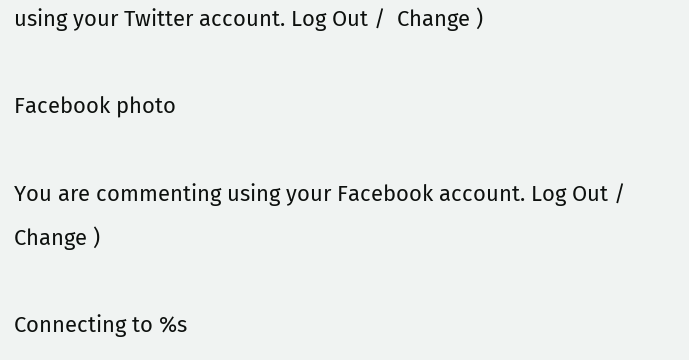using your Twitter account. Log Out /  Change )

Facebook photo

You are commenting using your Facebook account. Log Out /  Change )

Connecting to %s